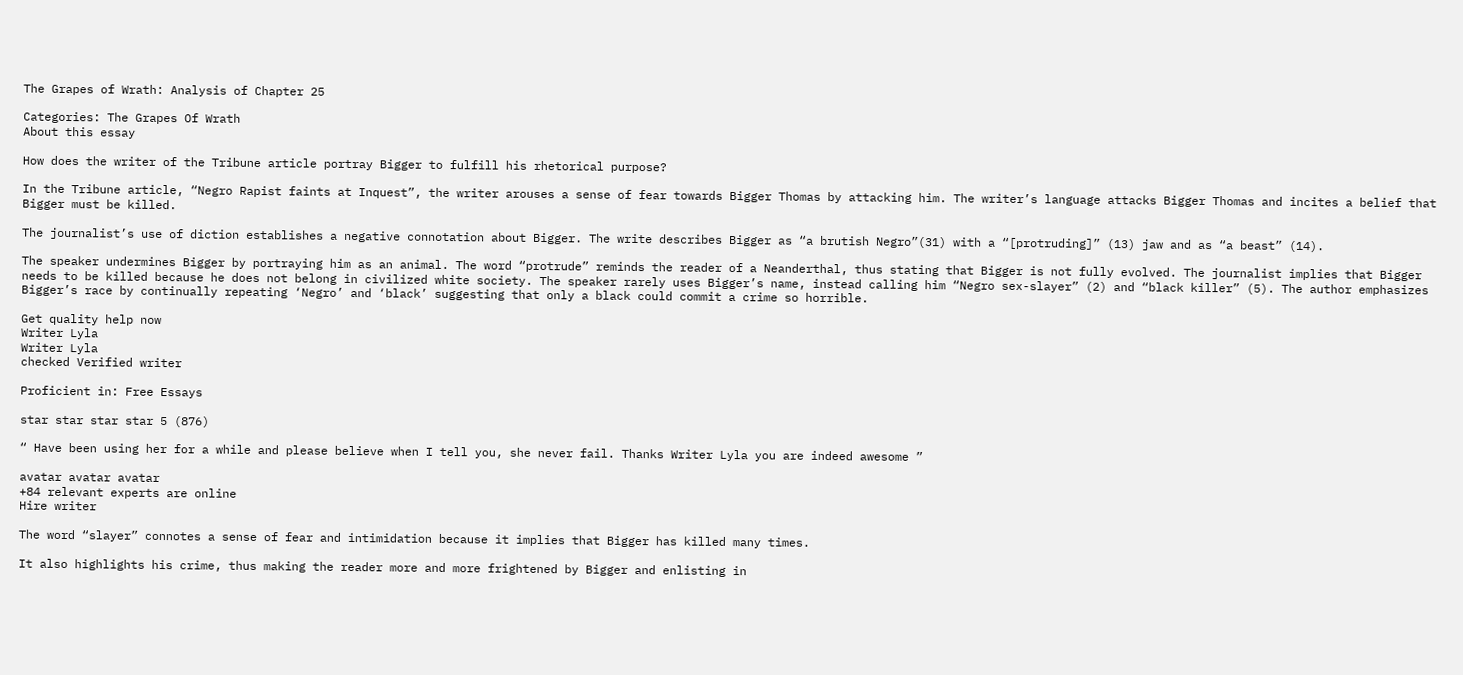The Grapes of Wrath: Analysis of Chapter 25

Categories: The Grapes Of Wrath
About this essay

How does the writer of the Tribune article portray Bigger to fulfill his rhetorical purpose?

In the Tribune article, “Negro Rapist faints at Inquest”, the writer arouses a sense of fear towards Bigger Thomas by attacking him. The writer’s language attacks Bigger Thomas and incites a belief that Bigger must be killed.

The journalist’s use of diction establishes a negative connotation about Bigger. The write describes Bigger as “a brutish Negro”(31) with a “[protruding]” (13) jaw and as “a beast” (14).

The speaker undermines Bigger by portraying him as an animal. The word “protrude” reminds the reader of a Neanderthal, thus stating that Bigger is not fully evolved. The journalist implies that Bigger needs to be killed because he does not belong in civilized white society. The speaker rarely uses Bigger’s name, instead calling him “Negro sex-slayer” (2) and “black killer” (5). The author emphasizes Bigger’s race by continually repeating ‘Negro’ and ‘black’ suggesting that only a black could commit a crime so horrible.

Get quality help now
Writer Lyla
Writer Lyla
checked Verified writer

Proficient in: Free Essays

star star star star 5 (876)

“ Have been using her for a while and please believe when I tell you, she never fail. Thanks Writer Lyla you are indeed awesome ”

avatar avatar avatar
+84 relevant experts are online
Hire writer

The word “slayer” connotes a sense of fear and intimidation because it implies that Bigger has killed many times.

It also highlights his crime, thus making the reader more and more frightened by Bigger and enlisting in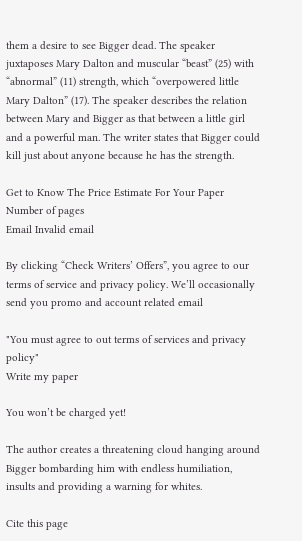them a desire to see Bigger dead. The speaker juxtaposes Mary Dalton and muscular “beast” (25) with “abnormal” (11) strength, which “overpowered little Mary Dalton” (17). The speaker describes the relation between Mary and Bigger as that between a little girl and a powerful man. The writer states that Bigger could kill just about anyone because he has the strength.

Get to Know The Price Estimate For Your Paper
Number of pages
Email Invalid email

By clicking “Check Writers’ Offers”, you agree to our terms of service and privacy policy. We’ll occasionally send you promo and account related email

"You must agree to out terms of services and privacy policy"
Write my paper

You won’t be charged yet!

The author creates a threatening cloud hanging around Bigger bombarding him with endless humiliation, insults and providing a warning for whites.

Cite this page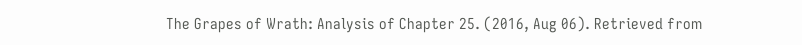The Grapes of Wrath: Analysis of Chapter 25. (2016, Aug 06). Retrieved from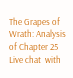The Grapes of Wrath: Analysis of Chapter 25
Live chat  with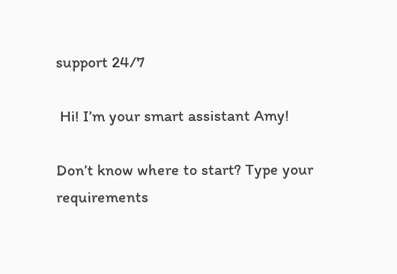support 24/7

 Hi! I’m your smart assistant Amy!

Don’t know where to start? Type your requirements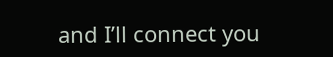and I’ll connect you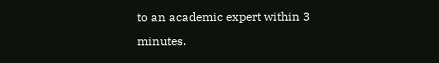to an academic expert within 3 minutes.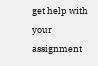get help with your assignment